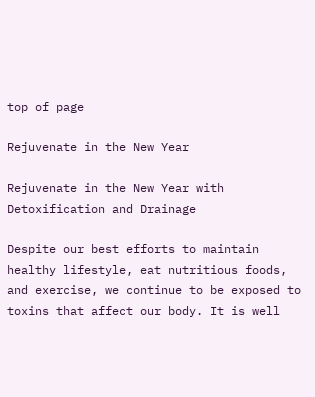top of page

Rejuvenate in the New Year

Rejuvenate in the New Year with Detoxification and Drainage

Despite our best efforts to maintain healthy lifestyle, eat nutritious foods, and exercise, we continue to be exposed to toxins that affect our body. It is well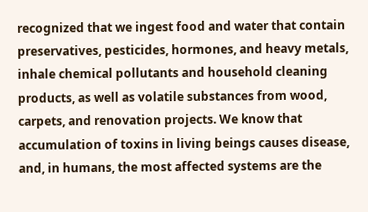recognized that we ingest food and water that contain preservatives, pesticides, hormones, and heavy metals, inhale chemical pollutants and household cleaning products, as well as volatile substances from wood, carpets, and renovation projects. We know that accumulation of toxins in living beings causes disease, and, in humans, the most affected systems are the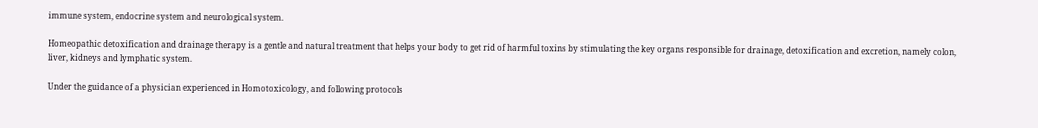immune system, endocrine system and neurological system.

Homeopathic detoxification and drainage therapy is a gentle and natural treatment that helps your body to get rid of harmful toxins by stimulating the key organs responsible for drainage, detoxification and excretion, namely colon, liver, kidneys and lymphatic system.

Under the guidance of a physician experienced in Homotoxicology, and following protocols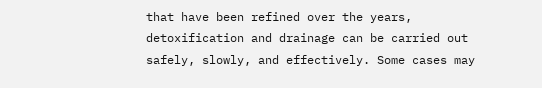that have been refined over the years, detoxification and drainage can be carried out safely, slowly, and effectively. Some cases may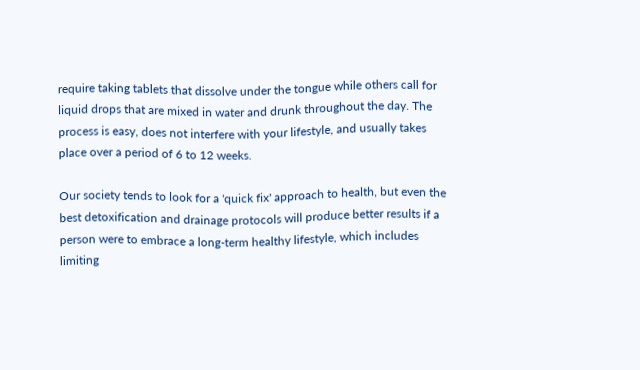require taking tablets that dissolve under the tongue while others call for liquid drops that are mixed in water and drunk throughout the day. The process is easy, does not interfere with your lifestyle, and usually takes place over a period of 6 to 12 weeks.

Our society tends to look for a 'quick fix' approach to health, but even the best detoxification and drainage protocols will produce better results if a person were to embrace a long-term healthy lifestyle, which includes limiting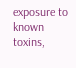exposure to known toxins,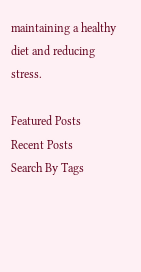maintaining a healthy diet and reducing stress.

Featured Posts
Recent Posts
Search By Tags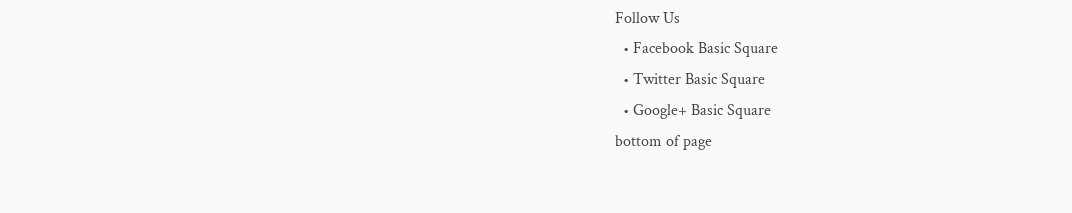Follow Us
  • Facebook Basic Square
  • Twitter Basic Square
  • Google+ Basic Square
bottom of page